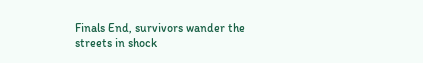Finals End, survivors wander the streets in shock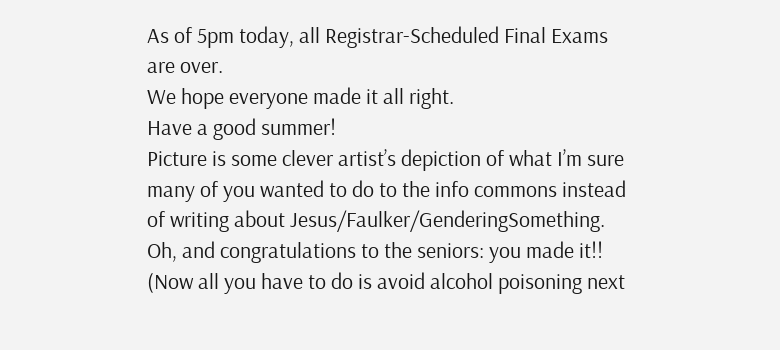As of 5pm today, all Registrar-Scheduled Final Exams are over.
We hope everyone made it all right.
Have a good summer!
Picture is some clever artist’s depiction of what I’m sure many of you wanted to do to the info commons instead of writing about Jesus/Faulker/GenderingSomething.
Oh, and congratulations to the seniors: you made it!!
(Now all you have to do is avoid alcohol poisoning next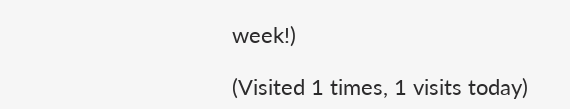week!)

(Visited 1 times, 1 visits today)